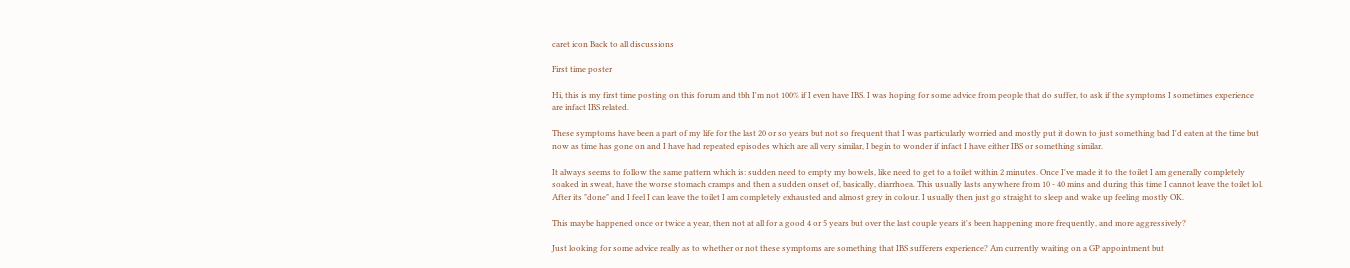caret icon Back to all discussions

First time poster

Hi, this is my first time posting on this forum and tbh I'm not 100% if I even have IBS. I was hoping for some advice from people that do suffer, to ask if the symptoms I sometimes experience are infact IBS related.

These symptoms have been a part of my life for the last 20 or so years but not so frequent that I was particularly worried and mostly put it down to just something bad I'd eaten at the time but now as time has gone on and I have had repeated episodes which are all very similar, I begin to wonder if infact I have either IBS or something similar.

It always seems to follow the same pattern which is: sudden need to empty my bowels, like need to get to a toilet within 2 minutes. Once I've made it to the toilet I am generally completely soaked in sweat, have the worse stomach cramps and then a sudden onset of, basically, diarrhoea. This usually lasts anywhere from 10 - 40 mins and during this time I cannot leave the toilet lol. After its "done" and I feel I can leave the toilet I am completely exhausted and almost grey in colour. I usually then just go straight to sleep and wake up feeling mostly OK.

This maybe happened once or twice a year, then not at all for a good 4 or 5 years but over the last couple years it's been happening more frequently, and more aggressively?

Just looking for some advice really as to whether or not these symptoms are something that IBS sufferers experience? Am currently waiting on a GP appointment but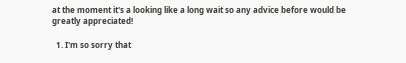at the moment it's a looking like a long wait so any advice before would be greatly appreciated!

  1. I'm so sorry that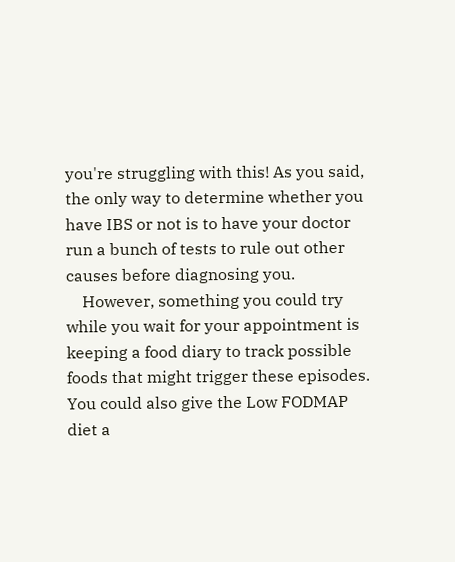you're struggling with this! As you said, the only way to determine whether you have IBS or not is to have your doctor run a bunch of tests to rule out other causes before diagnosing you.
    However, something you could try while you wait for your appointment is keeping a food diary to track possible foods that might trigger these episodes. You could also give the Low FODMAP diet a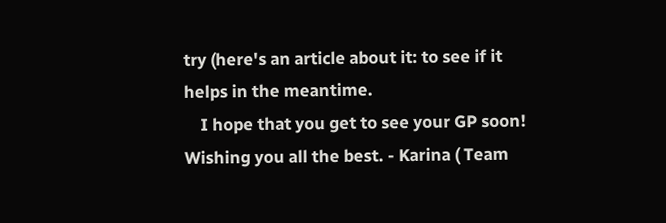try (here's an article about it: to see if it helps in the meantime.
    I hope that you get to see your GP soon! Wishing you all the best. - Karina ( Team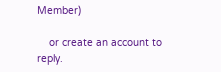Member)

    or create an account to reply.